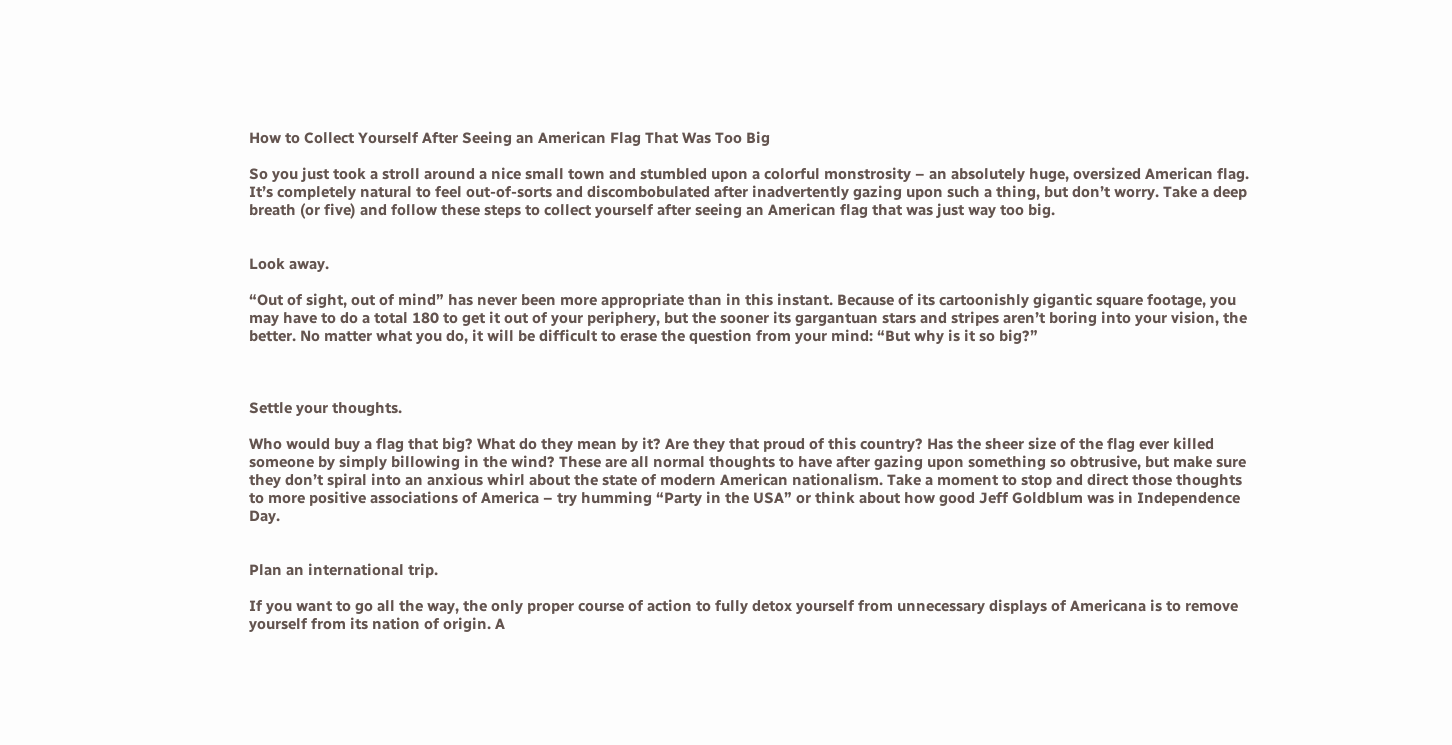How to Collect Yourself After Seeing an American Flag That Was Too Big

So you just took a stroll around a nice small town and stumbled upon a colorful monstrosity – an absolutely huge, oversized American flag. It’s completely natural to feel out-of-sorts and discombobulated after inadvertently gazing upon such a thing, but don’t worry. Take a deep breath (or five) and follow these steps to collect yourself after seeing an American flag that was just way too big.


Look away.

“Out of sight, out of mind” has never been more appropriate than in this instant. Because of its cartoonishly gigantic square footage, you may have to do a total 180 to get it out of your periphery, but the sooner its gargantuan stars and stripes aren’t boring into your vision, the better. No matter what you do, it will be difficult to erase the question from your mind: “But why is it so big?”



Settle your thoughts.

Who would buy a flag that big? What do they mean by it? Are they that proud of this country? Has the sheer size of the flag ever killed someone by simply billowing in the wind? These are all normal thoughts to have after gazing upon something so obtrusive, but make sure they don’t spiral into an anxious whirl about the state of modern American nationalism. Take a moment to stop and direct those thoughts to more positive associations of America – try humming “Party in the USA” or think about how good Jeff Goldblum was in Independence Day.


Plan an international trip.

If you want to go all the way, the only proper course of action to fully detox yourself from unnecessary displays of Americana is to remove yourself from its nation of origin. A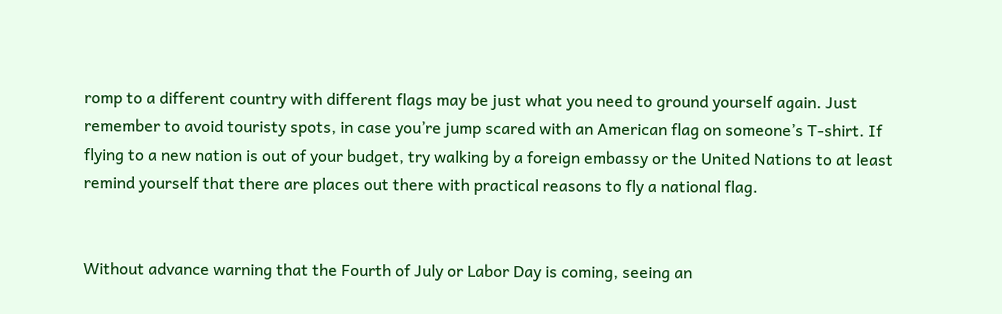romp to a different country with different flags may be just what you need to ground yourself again. Just remember to avoid touristy spots, in case you’re jump scared with an American flag on someone’s T-shirt. If flying to a new nation is out of your budget, try walking by a foreign embassy or the United Nations to at least remind yourself that there are places out there with practical reasons to fly a national flag.


Without advance warning that the Fourth of July or Labor Day is coming, seeing an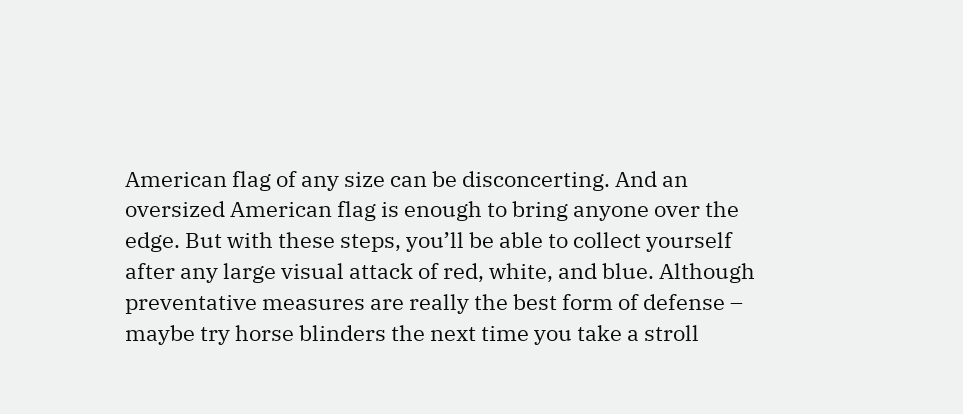American flag of any size can be disconcerting. And an oversized American flag is enough to bring anyone over the edge. But with these steps, you’ll be able to collect yourself after any large visual attack of red, white, and blue. Although preventative measures are really the best form of defense – maybe try horse blinders the next time you take a stroll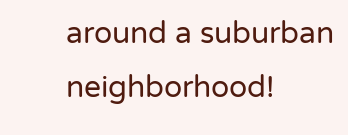around a suburban neighborhood!